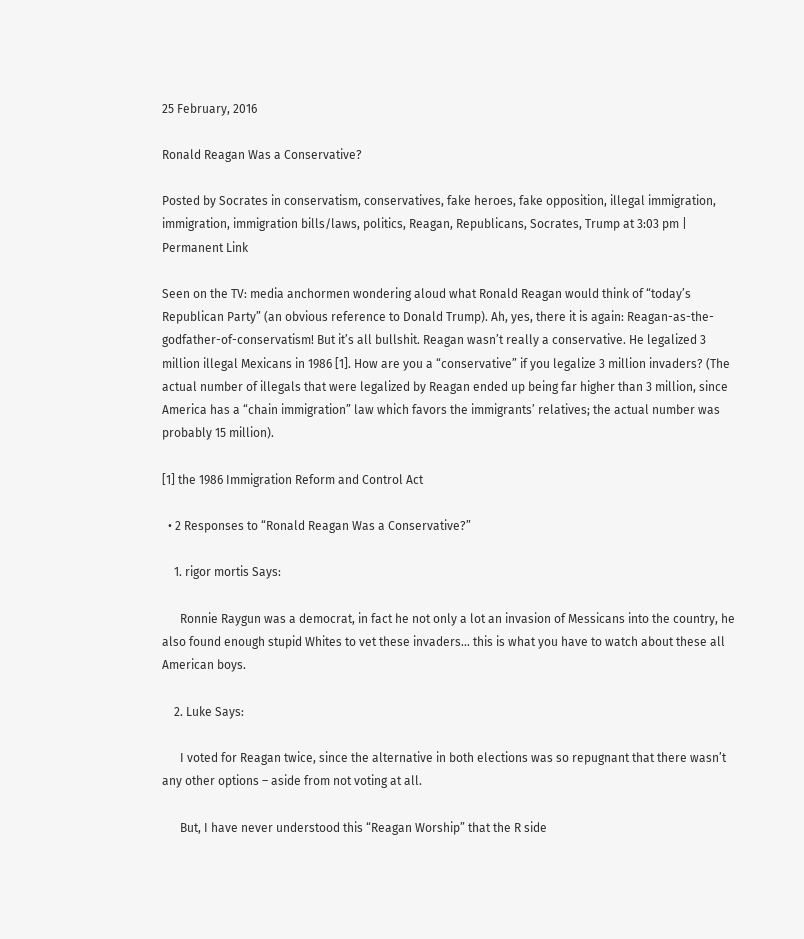25 February, 2016

Ronald Reagan Was a Conservative?

Posted by Socrates in conservatism, conservatives, fake heroes, fake opposition, illegal immigration, immigration, immigration bills/laws, politics, Reagan, Republicans, Socrates, Trump at 3:03 pm | Permanent Link

Seen on the TV: media anchormen wondering aloud what Ronald Reagan would think of “today’s Republican Party” (an obvious reference to Donald Trump). Ah, yes, there it is again: Reagan-as-the-godfather-of-conservatism! But it’s all bullshit. Reagan wasn’t really a conservative. He legalized 3 million illegal Mexicans in 1986 [1]. How are you a “conservative” if you legalize 3 million invaders? (The actual number of illegals that were legalized by Reagan ended up being far higher than 3 million, since America has a “chain immigration” law which favors the immigrants’ relatives; the actual number was probably 15 million).

[1] the 1986 Immigration Reform and Control Act

  • 2 Responses to “Ronald Reagan Was a Conservative?”

    1. rigor mortis Says:

      Ronnie Raygun was a democrat, in fact he not only a lot an invasion of Messicans into the country, he also found enough stupid Whites to vet these invaders… this is what you have to watch about these all American boys.

    2. Luke Says:

      I voted for Reagan twice, since the alternative in both elections was so repugnant that there wasn’t any other options – aside from not voting at all.

      But, I have never understood this “Reagan Worship” that the R side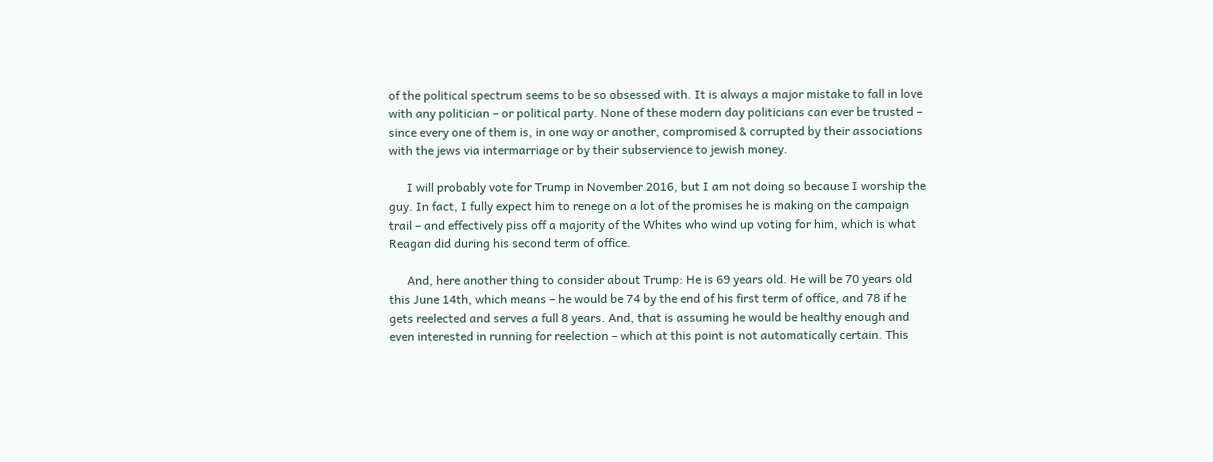of the political spectrum seems to be so obsessed with. It is always a major mistake to fall in love with any politician – or political party. None of these modern day politicians can ever be trusted – since every one of them is, in one way or another, compromised & corrupted by their associations with the jews via intermarriage or by their subservience to jewish money.

      I will probably vote for Trump in November 2016, but I am not doing so because I worship the guy. In fact, I fully expect him to renege on a lot of the promises he is making on the campaign trail – and effectively piss off a majority of the Whites who wind up voting for him, which is what Reagan did during his second term of office.

      And, here another thing to consider about Trump: He is 69 years old. He will be 70 years old this June 14th, which means – he would be 74 by the end of his first term of office, and 78 if he gets reelected and serves a full 8 years. And, that is assuming he would be healthy enough and even interested in running for reelection – which at this point is not automatically certain. This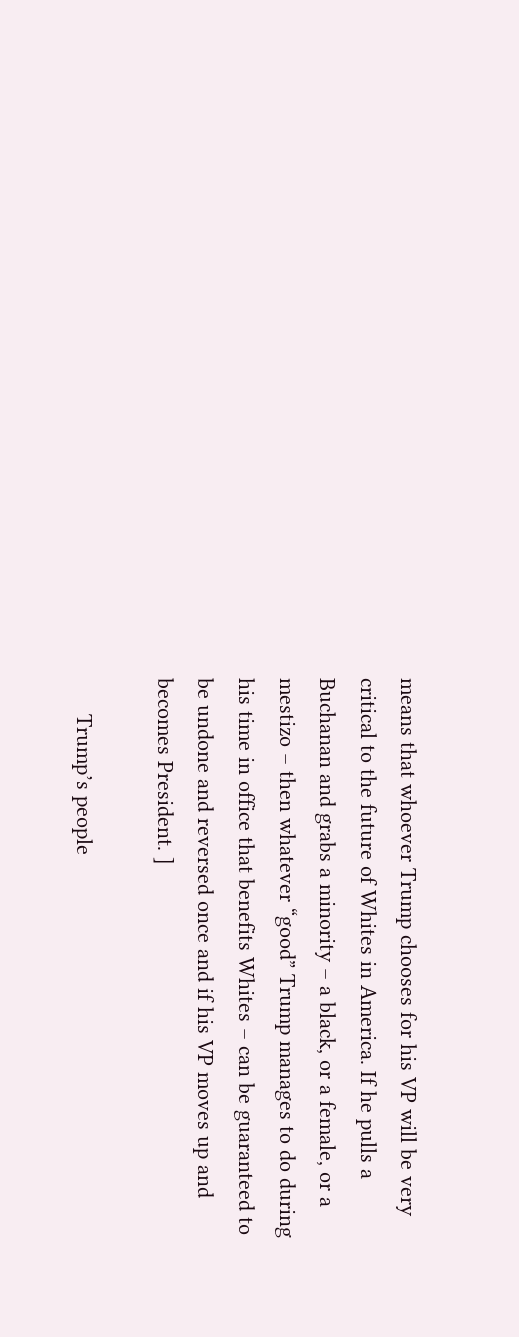means that whoever Trump chooses for his VP will be very critical to the future of Whites in America. If he pulls a Buchanan and grabs a minority – a black, or a female, or a mestizo – then whatever “good” Trump manages to do during his time in office that benefits Whites – can be guaranteed to be undone and reversed once and if his VP moves up and becomes President. ]

      Trump’s people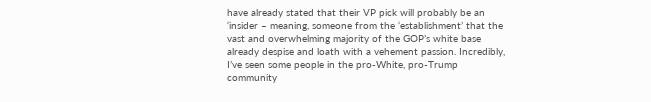have already stated that their VP pick will probably be an ‘insider – meaning, someone from the ‘establishment’ that the vast and overwhelming majority of the GOP’s white base already despise and loath with a vehement passion. Incredibly, I’ve seen some people in the pro-White, pro-Trump community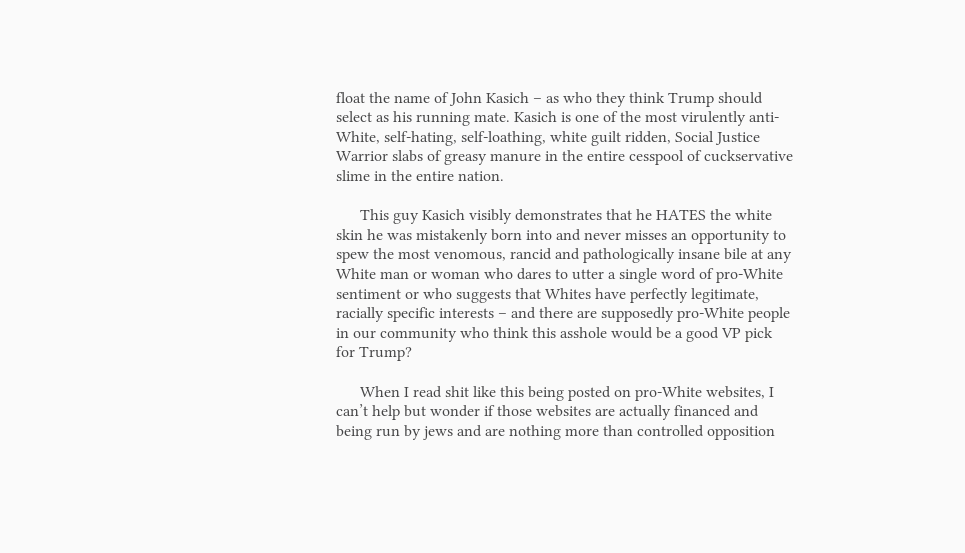float the name of John Kasich – as who they think Trump should select as his running mate. Kasich is one of the most virulently anti-White, self-hating, self-loathing, white guilt ridden, Social Justice Warrior slabs of greasy manure in the entire cesspool of cuckservative slime in the entire nation.

      This guy Kasich visibly demonstrates that he HATES the white skin he was mistakenly born into and never misses an opportunity to spew the most venomous, rancid and pathologically insane bile at any White man or woman who dares to utter a single word of pro-White sentiment or who suggests that Whites have perfectly legitimate, racially specific interests – and there are supposedly pro-White people in our community who think this asshole would be a good VP pick for Trump?

      When I read shit like this being posted on pro-White websites, I can’t help but wonder if those websites are actually financed and being run by jews and are nothing more than controlled opposition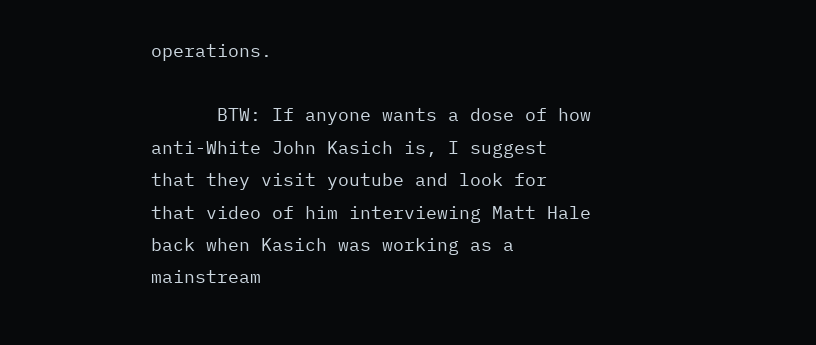operations.

      BTW: If anyone wants a dose of how anti-White John Kasich is, I suggest that they visit youtube and look for that video of him interviewing Matt Hale back when Kasich was working as a mainstream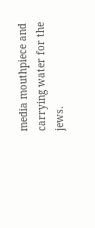media mouthpiece and carrying water for the jews.